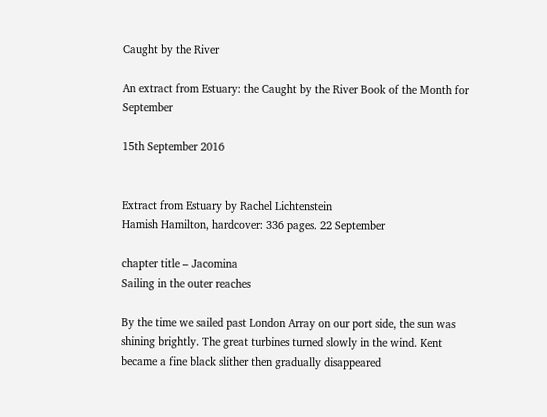Caught by the River

An extract from Estuary: the Caught by the River Book of the Month for September

15th September 2016


Extract from Estuary by Rachel Lichtenstein
Hamish Hamilton, hardcover: 336 pages. 22 September

chapter title – Jacomina
Sailing in the outer reaches

By the time we sailed past London Array on our port side, the sun was shining brightly. The great turbines turned slowly in the wind. Kent became a fine black slither then gradually disappeared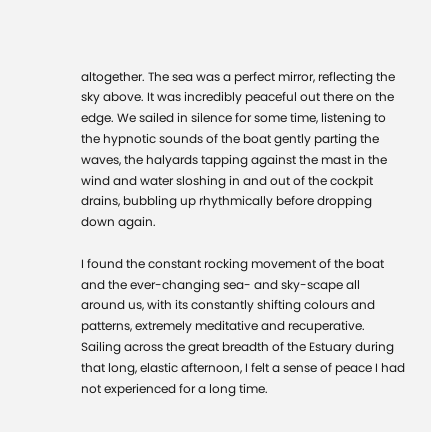altogether. The sea was a perfect mirror, reflecting the sky above. It was incredibly peaceful out there on the edge. We sailed in silence for some time, listening to the hypnotic sounds of the boat gently parting the waves, the halyards tapping against the mast in the wind and water sloshing in and out of the cockpit drains, bubbling up rhythmically before dropping down again.

I found the constant rocking movement of the boat and the ever-changing sea- and sky-scape all around us, with its constantly shifting colours and patterns, extremely meditative and recuperative. Sailing across the great breadth of the Estuary during that long, elastic afternoon, I felt a sense of peace I had not experienced for a long time.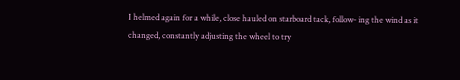I helmed again for a while, close hauled on starboard tack, follow- ing the wind as it changed, constantly adjusting the wheel to try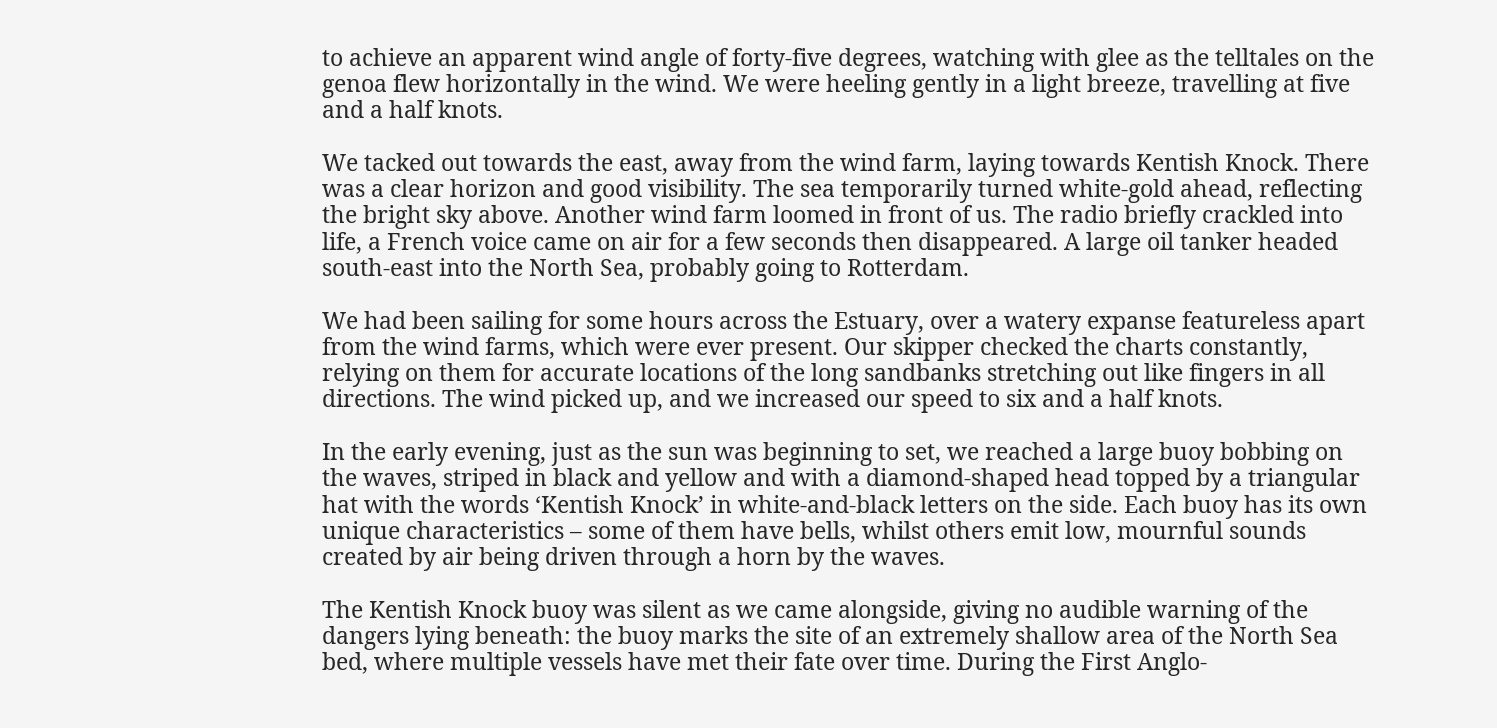to achieve an apparent wind angle of forty-five degrees, watching with glee as the telltales on the genoa flew horizontally in the wind. We were heeling gently in a light breeze, travelling at five and a half knots.

We tacked out towards the east, away from the wind farm, laying towards Kentish Knock. There was a clear horizon and good visibility. The sea temporarily turned white-gold ahead, reflecting the bright sky above. Another wind farm loomed in front of us. The radio briefly crackled into life, a French voice came on air for a few seconds then disappeared. A large oil tanker headed south-east into the North Sea, probably going to Rotterdam.

We had been sailing for some hours across the Estuary, over a watery expanse featureless apart from the wind farms, which were ever present. Our skipper checked the charts constantly, relying on them for accurate locations of the long sandbanks stretching out like fingers in all directions. The wind picked up, and we increased our speed to six and a half knots.

In the early evening, just as the sun was beginning to set, we reached a large buoy bobbing on the waves, striped in black and yellow and with a diamond-shaped head topped by a triangular hat with the words ‘Kentish Knock’ in white-and-black letters on the side. Each buoy has its own unique characteristics – some of them have bells, whilst others emit low, mournful sounds created by air being driven through a horn by the waves.

The Kentish Knock buoy was silent as we came alongside, giving no audible warning of the dangers lying beneath: the buoy marks the site of an extremely shallow area of the North Sea bed, where multiple vessels have met their fate over time. During the First Anglo-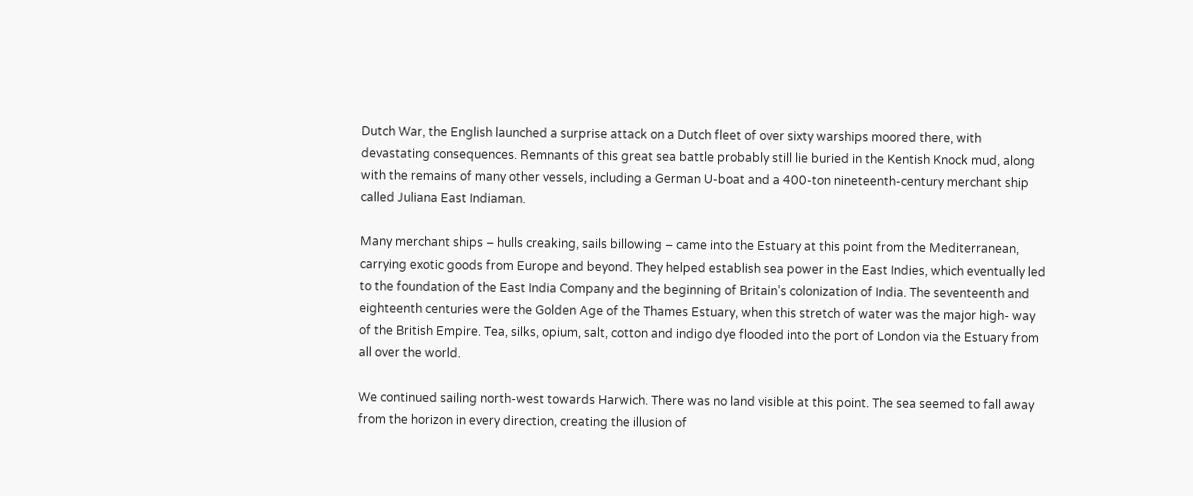Dutch War, the English launched a surprise attack on a Dutch fleet of over sixty warships moored there, with devastating consequences. Remnants of this great sea battle probably still lie buried in the Kentish Knock mud, along with the remains of many other vessels, including a German U-boat and a 400-ton nineteenth-century merchant ship called Juliana East Indiaman.

Many merchant ships – hulls creaking, sails billowing – came into the Estuary at this point from the Mediterranean, carrying exotic goods from Europe and beyond. They helped establish sea power in the East Indies, which eventually led to the foundation of the East India Company and the beginning of Britain’s colonization of India. The seventeenth and eighteenth centuries were the Golden Age of the Thames Estuary, when this stretch of water was the major high- way of the British Empire. Tea, silks, opium, salt, cotton and indigo dye flooded into the port of London via the Estuary from all over the world.

We continued sailing north-west towards Harwich. There was no land visible at this point. The sea seemed to fall away from the horizon in every direction, creating the illusion of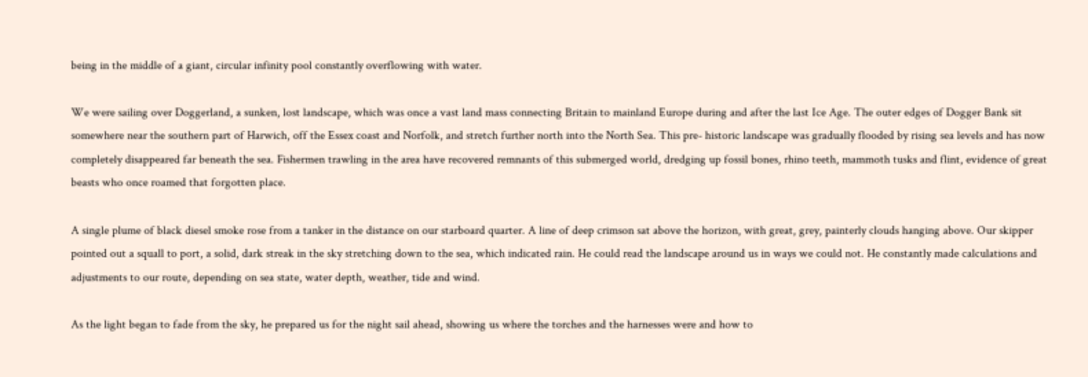being in the middle of a giant, circular infinity pool constantly overflowing with water.

We were sailing over Doggerland, a sunken, lost landscape, which was once a vast land mass connecting Britain to mainland Europe during and after the last Ice Age. The outer edges of Dogger Bank sit somewhere near the southern part of Harwich, off the Essex coast and Norfolk, and stretch further north into the North Sea. This pre- historic landscape was gradually flooded by rising sea levels and has now completely disappeared far beneath the sea. Fishermen trawling in the area have recovered remnants of this submerged world, dredging up fossil bones, rhino teeth, mammoth tusks and flint, evidence of great beasts who once roamed that forgotten place.

A single plume of black diesel smoke rose from a tanker in the distance on our starboard quarter. A line of deep crimson sat above the horizon, with great, grey, painterly clouds hanging above. Our skipper pointed out a squall to port, a solid, dark streak in the sky stretching down to the sea, which indicated rain. He could read the landscape around us in ways we could not. He constantly made calculations and adjustments to our route, depending on sea state, water depth, weather, tide and wind.

As the light began to fade from the sky, he prepared us for the night sail ahead, showing us where the torches and the harnesses were and how to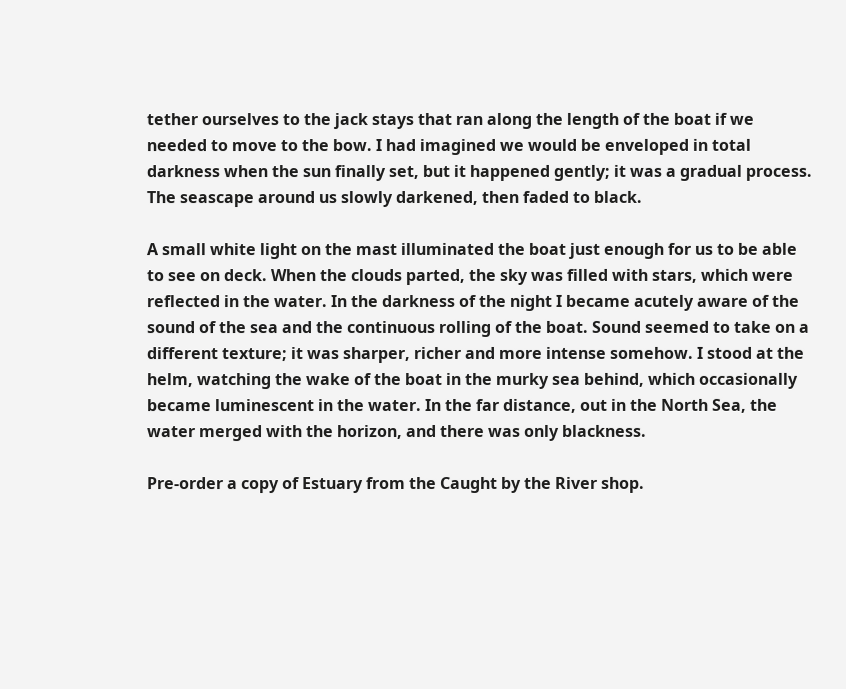tether ourselves to the jack stays that ran along the length of the boat if we needed to move to the bow. I had imagined we would be enveloped in total darkness when the sun finally set, but it happened gently; it was a gradual process. The seascape around us slowly darkened, then faded to black.

A small white light on the mast illuminated the boat just enough for us to be able to see on deck. When the clouds parted, the sky was filled with stars, which were reflected in the water. In the darkness of the night I became acutely aware of the sound of the sea and the continuous rolling of the boat. Sound seemed to take on a different texture; it was sharper, richer and more intense somehow. I stood at the helm, watching the wake of the boat in the murky sea behind, which occasionally became luminescent in the water. In the far distance, out in the North Sea, the water merged with the horizon, and there was only blackness.

Pre-order a copy of Estuary from the Caught by the River shop.